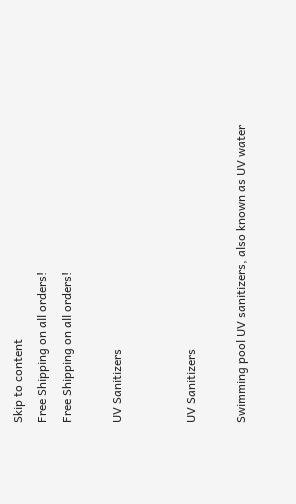Skip to content
Free Shipping on all orders!
Free Shipping on all orders!

UV Sanitizers


UV Sanitizers

Swimming pool UV sanitizers, also known as UV water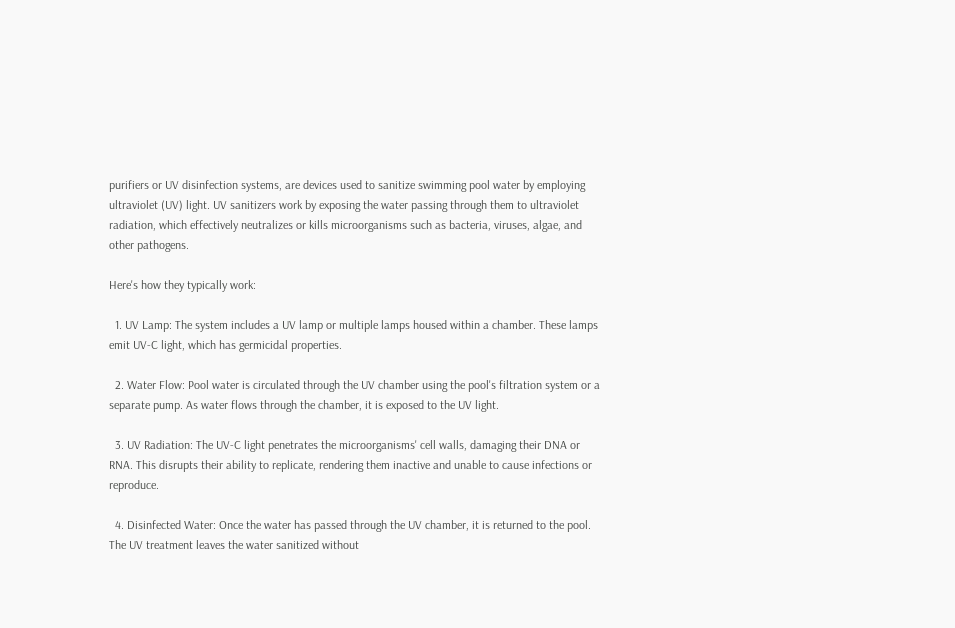purifiers or UV disinfection systems, are devices used to sanitize swimming pool water by employing ultraviolet (UV) light. UV sanitizers work by exposing the water passing through them to ultraviolet radiation, which effectively neutralizes or kills microorganisms such as bacteria, viruses, algae, and other pathogens.

Here's how they typically work:

  1. UV Lamp: The system includes a UV lamp or multiple lamps housed within a chamber. These lamps emit UV-C light, which has germicidal properties.

  2. Water Flow: Pool water is circulated through the UV chamber using the pool's filtration system or a separate pump. As water flows through the chamber, it is exposed to the UV light.

  3. UV Radiation: The UV-C light penetrates the microorganisms' cell walls, damaging their DNA or RNA. This disrupts their ability to replicate, rendering them inactive and unable to cause infections or reproduce.

  4. Disinfected Water: Once the water has passed through the UV chamber, it is returned to the pool. The UV treatment leaves the water sanitized without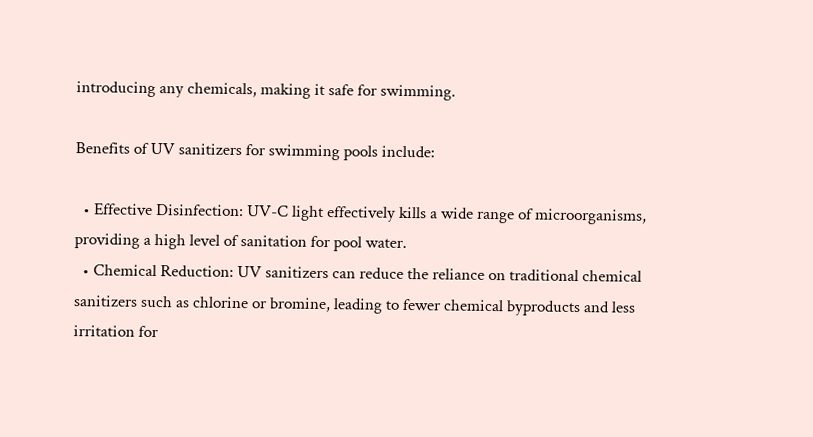introducing any chemicals, making it safe for swimming.

Benefits of UV sanitizers for swimming pools include:

  • Effective Disinfection: UV-C light effectively kills a wide range of microorganisms, providing a high level of sanitation for pool water.
  • Chemical Reduction: UV sanitizers can reduce the reliance on traditional chemical sanitizers such as chlorine or bromine, leading to fewer chemical byproducts and less irritation for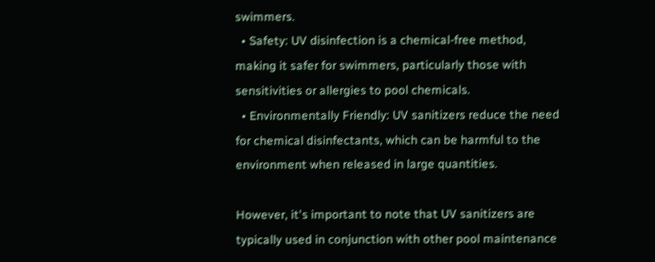swimmers.
  • Safety: UV disinfection is a chemical-free method, making it safer for swimmers, particularly those with sensitivities or allergies to pool chemicals.
  • Environmentally Friendly: UV sanitizers reduce the need for chemical disinfectants, which can be harmful to the environment when released in large quantities.

However, it's important to note that UV sanitizers are typically used in conjunction with other pool maintenance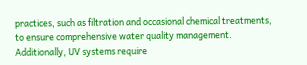practices, such as filtration and occasional chemical treatments, to ensure comprehensive water quality management. Additionally, UV systems require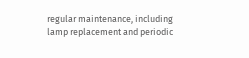regular maintenance, including lamp replacement and periodic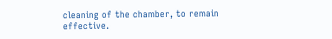cleaning of the chamber, to remain effective.